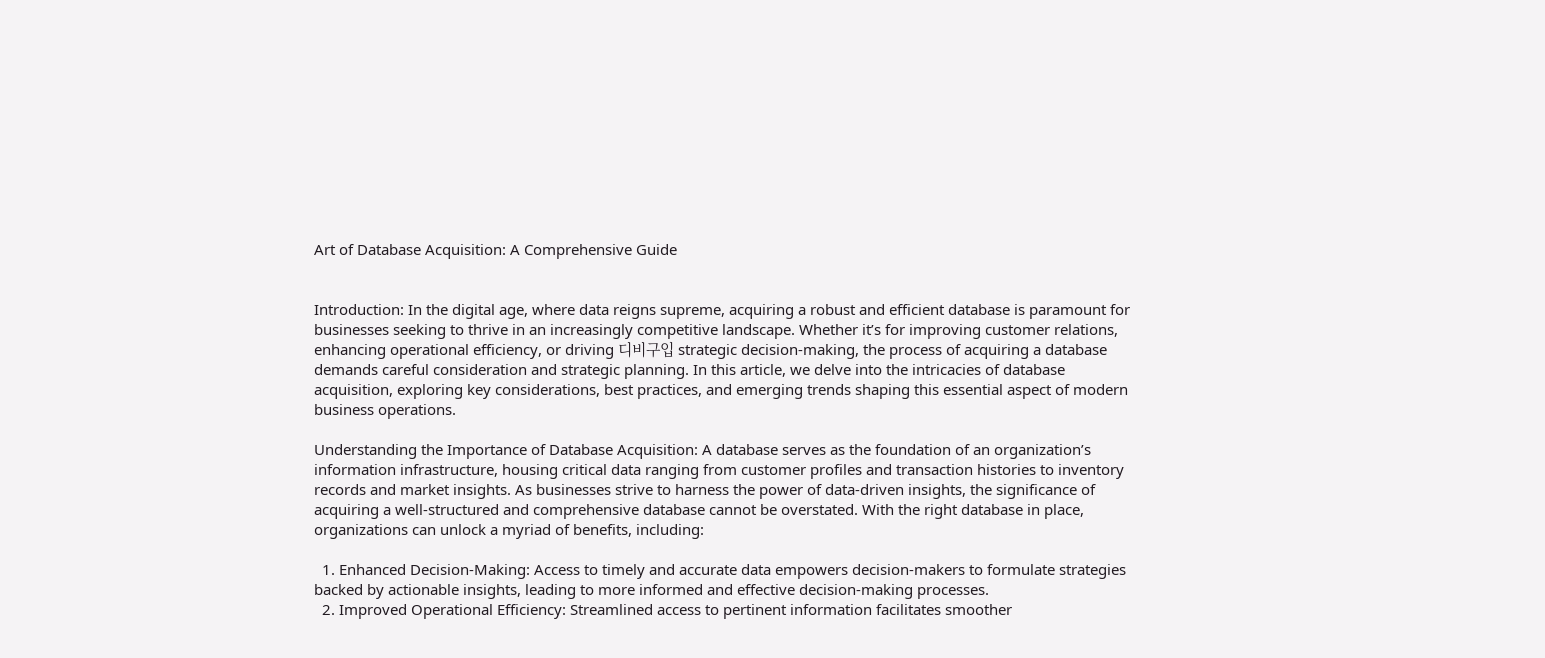Art of Database Acquisition: A Comprehensive Guide


Introduction: In the digital age, where data reigns supreme, acquiring a robust and efficient database is paramount for businesses seeking to thrive in an increasingly competitive landscape. Whether it’s for improving customer relations, enhancing operational efficiency, or driving 디비구입 strategic decision-making, the process of acquiring a database demands careful consideration and strategic planning. In this article, we delve into the intricacies of database acquisition, exploring key considerations, best practices, and emerging trends shaping this essential aspect of modern business operations.

Understanding the Importance of Database Acquisition: A database serves as the foundation of an organization’s information infrastructure, housing critical data ranging from customer profiles and transaction histories to inventory records and market insights. As businesses strive to harness the power of data-driven insights, the significance of acquiring a well-structured and comprehensive database cannot be overstated. With the right database in place, organizations can unlock a myriad of benefits, including:

  1. Enhanced Decision-Making: Access to timely and accurate data empowers decision-makers to formulate strategies backed by actionable insights, leading to more informed and effective decision-making processes.
  2. Improved Operational Efficiency: Streamlined access to pertinent information facilitates smoother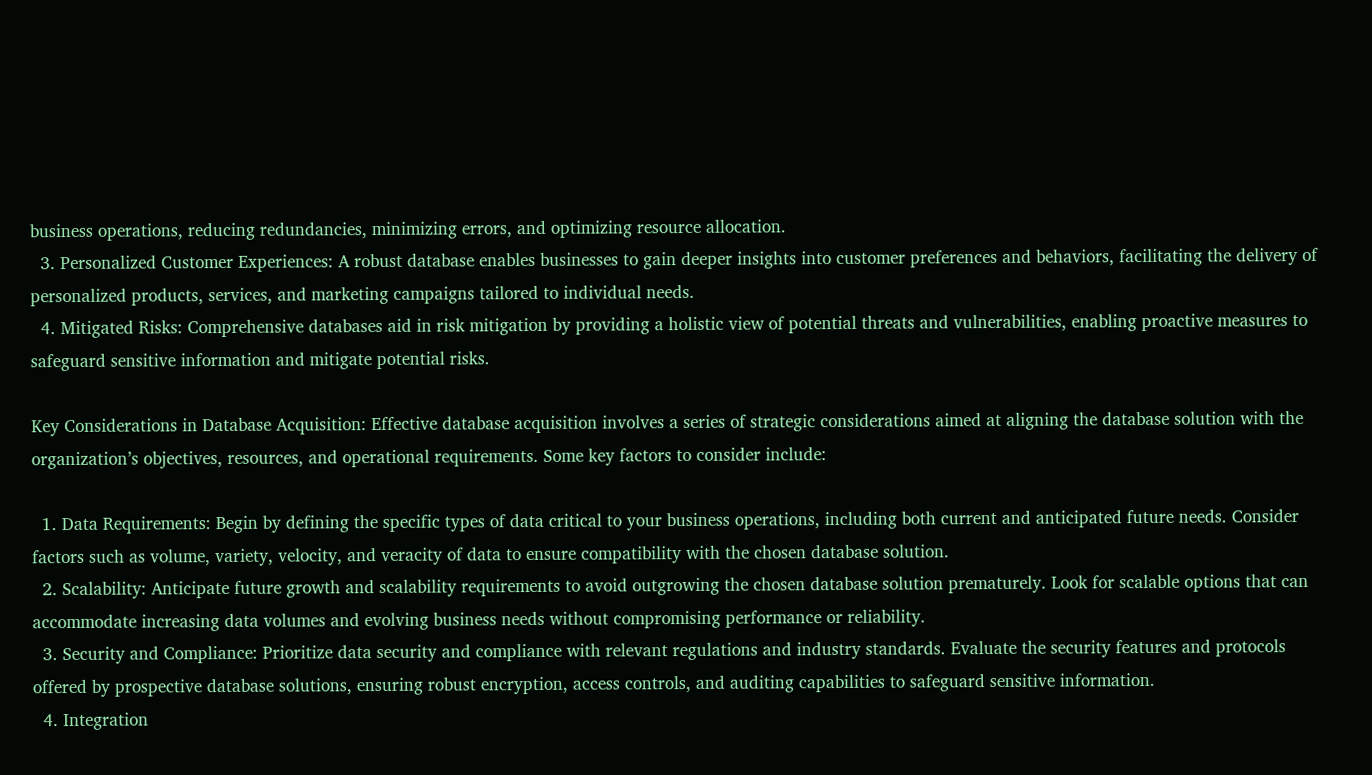business operations, reducing redundancies, minimizing errors, and optimizing resource allocation.
  3. Personalized Customer Experiences: A robust database enables businesses to gain deeper insights into customer preferences and behaviors, facilitating the delivery of personalized products, services, and marketing campaigns tailored to individual needs.
  4. Mitigated Risks: Comprehensive databases aid in risk mitigation by providing a holistic view of potential threats and vulnerabilities, enabling proactive measures to safeguard sensitive information and mitigate potential risks.

Key Considerations in Database Acquisition: Effective database acquisition involves a series of strategic considerations aimed at aligning the database solution with the organization’s objectives, resources, and operational requirements. Some key factors to consider include:

  1. Data Requirements: Begin by defining the specific types of data critical to your business operations, including both current and anticipated future needs. Consider factors such as volume, variety, velocity, and veracity of data to ensure compatibility with the chosen database solution.
  2. Scalability: Anticipate future growth and scalability requirements to avoid outgrowing the chosen database solution prematurely. Look for scalable options that can accommodate increasing data volumes and evolving business needs without compromising performance or reliability.
  3. Security and Compliance: Prioritize data security and compliance with relevant regulations and industry standards. Evaluate the security features and protocols offered by prospective database solutions, ensuring robust encryption, access controls, and auditing capabilities to safeguard sensitive information.
  4. Integration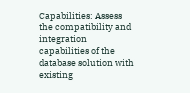Capabilities: Assess the compatibility and integration capabilities of the database solution with existing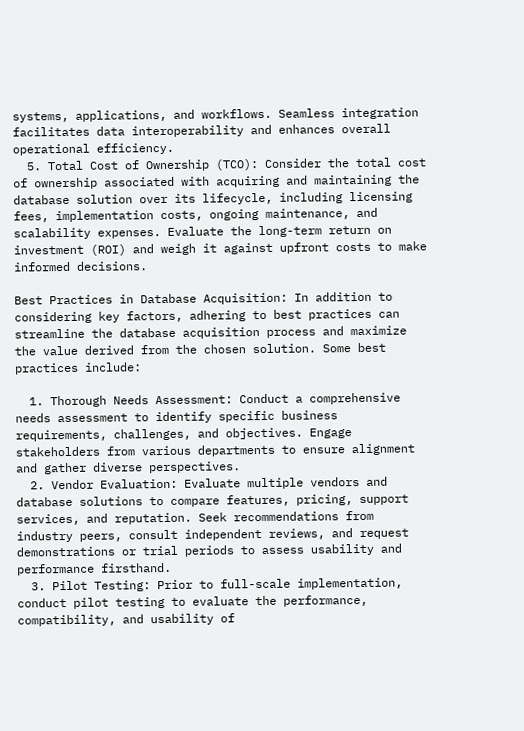systems, applications, and workflows. Seamless integration facilitates data interoperability and enhances overall operational efficiency.
  5. Total Cost of Ownership (TCO): Consider the total cost of ownership associated with acquiring and maintaining the database solution over its lifecycle, including licensing fees, implementation costs, ongoing maintenance, and scalability expenses. Evaluate the long-term return on investment (ROI) and weigh it against upfront costs to make informed decisions.

Best Practices in Database Acquisition: In addition to considering key factors, adhering to best practices can streamline the database acquisition process and maximize the value derived from the chosen solution. Some best practices include:

  1. Thorough Needs Assessment: Conduct a comprehensive needs assessment to identify specific business requirements, challenges, and objectives. Engage stakeholders from various departments to ensure alignment and gather diverse perspectives.
  2. Vendor Evaluation: Evaluate multiple vendors and database solutions to compare features, pricing, support services, and reputation. Seek recommendations from industry peers, consult independent reviews, and request demonstrations or trial periods to assess usability and performance firsthand.
  3. Pilot Testing: Prior to full-scale implementation, conduct pilot testing to evaluate the performance, compatibility, and usability of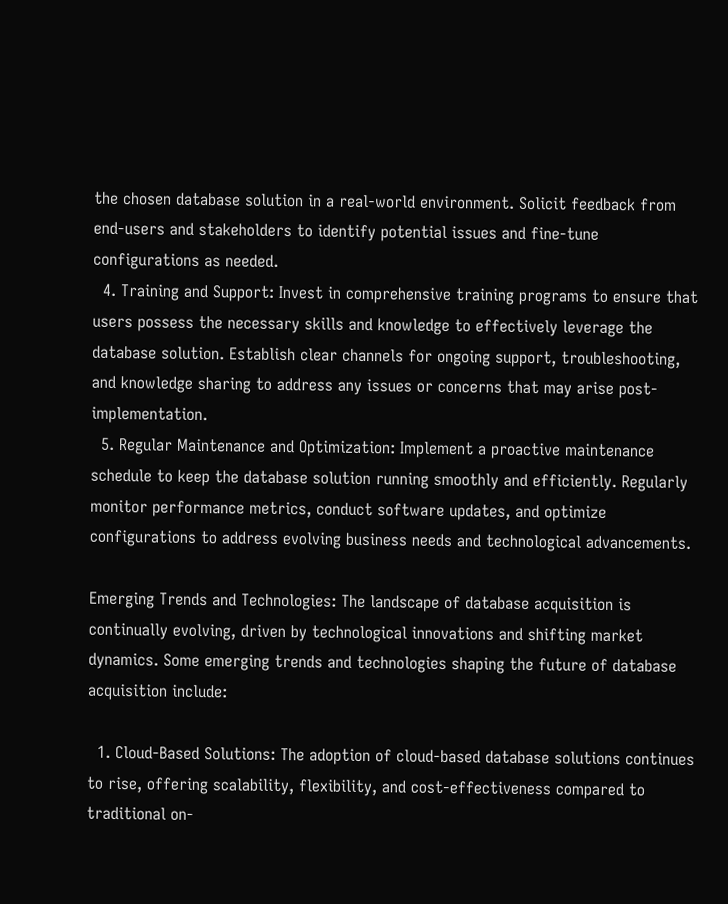the chosen database solution in a real-world environment. Solicit feedback from end-users and stakeholders to identify potential issues and fine-tune configurations as needed.
  4. Training and Support: Invest in comprehensive training programs to ensure that users possess the necessary skills and knowledge to effectively leverage the database solution. Establish clear channels for ongoing support, troubleshooting, and knowledge sharing to address any issues or concerns that may arise post-implementation.
  5. Regular Maintenance and Optimization: Implement a proactive maintenance schedule to keep the database solution running smoothly and efficiently. Regularly monitor performance metrics, conduct software updates, and optimize configurations to address evolving business needs and technological advancements.

Emerging Trends and Technologies: The landscape of database acquisition is continually evolving, driven by technological innovations and shifting market dynamics. Some emerging trends and technologies shaping the future of database acquisition include:

  1. Cloud-Based Solutions: The adoption of cloud-based database solutions continues to rise, offering scalability, flexibility, and cost-effectiveness compared to traditional on-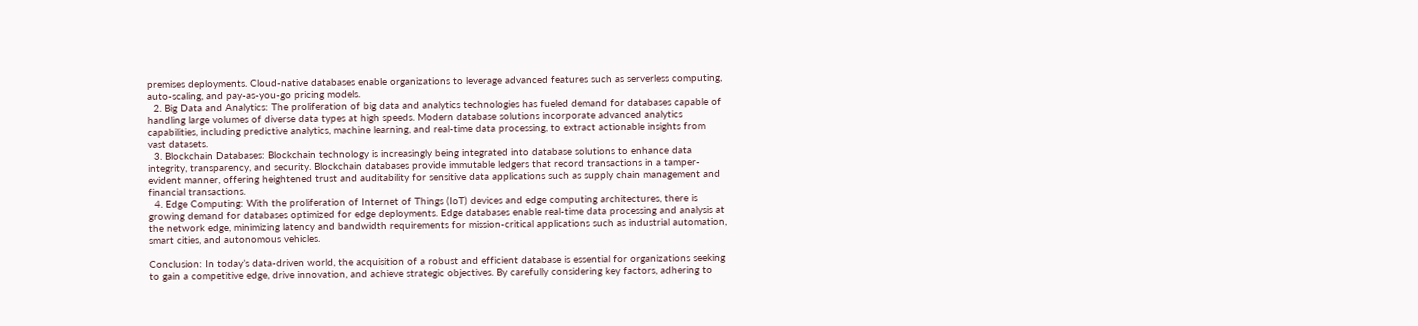premises deployments. Cloud-native databases enable organizations to leverage advanced features such as serverless computing, auto-scaling, and pay-as-you-go pricing models.
  2. Big Data and Analytics: The proliferation of big data and analytics technologies has fueled demand for databases capable of handling large volumes of diverse data types at high speeds. Modern database solutions incorporate advanced analytics capabilities, including predictive analytics, machine learning, and real-time data processing, to extract actionable insights from vast datasets.
  3. Blockchain Databases: Blockchain technology is increasingly being integrated into database solutions to enhance data integrity, transparency, and security. Blockchain databases provide immutable ledgers that record transactions in a tamper-evident manner, offering heightened trust and auditability for sensitive data applications such as supply chain management and financial transactions.
  4. Edge Computing: With the proliferation of Internet of Things (IoT) devices and edge computing architectures, there is growing demand for databases optimized for edge deployments. Edge databases enable real-time data processing and analysis at the network edge, minimizing latency and bandwidth requirements for mission-critical applications such as industrial automation, smart cities, and autonomous vehicles.

Conclusion: In today’s data-driven world, the acquisition of a robust and efficient database is essential for organizations seeking to gain a competitive edge, drive innovation, and achieve strategic objectives. By carefully considering key factors, adhering to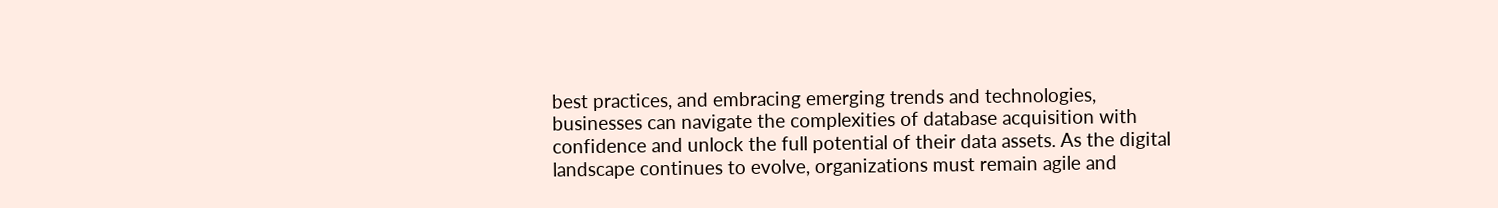best practices, and embracing emerging trends and technologies, businesses can navigate the complexities of database acquisition with confidence and unlock the full potential of their data assets. As the digital landscape continues to evolve, organizations must remain agile and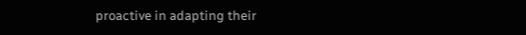proactive in adapting their